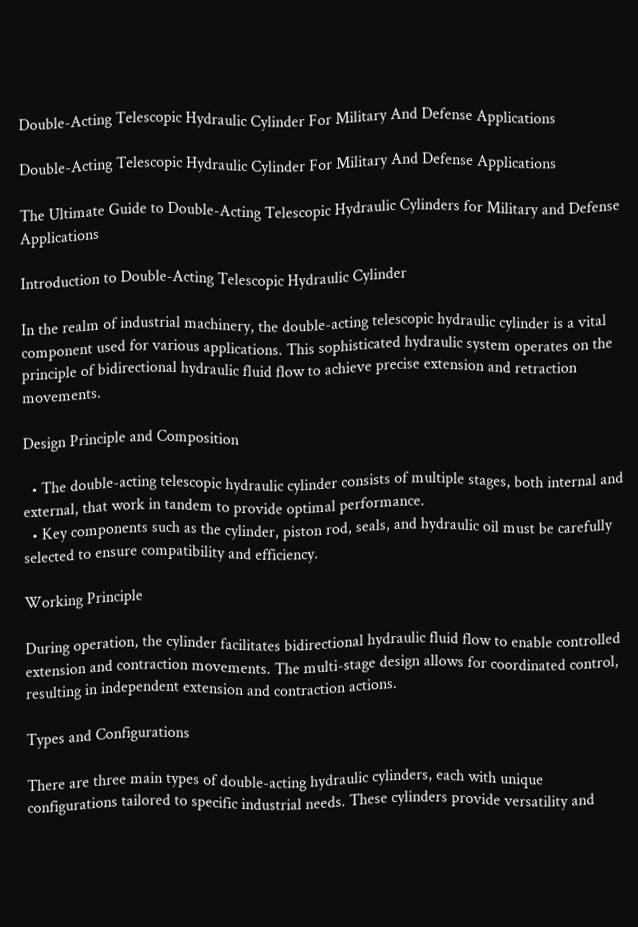Double-Acting Telescopic Hydraulic Cylinder For Military And Defense Applications

Double-Acting Telescopic Hydraulic Cylinder For Military And Defense Applications

The Ultimate Guide to Double-Acting Telescopic Hydraulic Cylinders for Military and Defense Applications

Introduction to Double-Acting Telescopic Hydraulic Cylinder

In the realm of industrial machinery, the double-acting telescopic hydraulic cylinder is a vital component used for various applications. This sophisticated hydraulic system operates on the principle of bidirectional hydraulic fluid flow to achieve precise extension and retraction movements.

Design Principle and Composition

  • The double-acting telescopic hydraulic cylinder consists of multiple stages, both internal and external, that work in tandem to provide optimal performance.
  • Key components such as the cylinder, piston rod, seals, and hydraulic oil must be carefully selected to ensure compatibility and efficiency.

Working Principle

During operation, the cylinder facilitates bidirectional hydraulic fluid flow to enable controlled extension and contraction movements. The multi-stage design allows for coordinated control, resulting in independent extension and contraction actions.

Types and Configurations

There are three main types of double-acting hydraulic cylinders, each with unique configurations tailored to specific industrial needs. These cylinders provide versatility and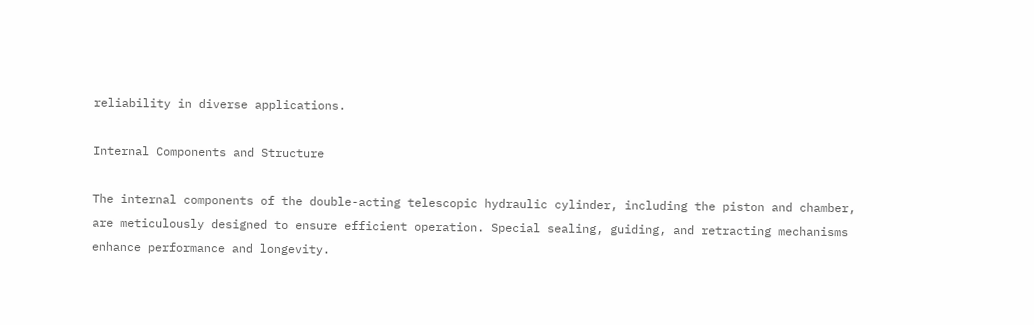reliability in diverse applications.

Internal Components and Structure

The internal components of the double-acting telescopic hydraulic cylinder, including the piston and chamber, are meticulously designed to ensure efficient operation. Special sealing, guiding, and retracting mechanisms enhance performance and longevity.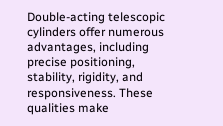Double-acting telescopic cylinders offer numerous advantages, including precise positioning, stability, rigidity, and responsiveness. These qualities make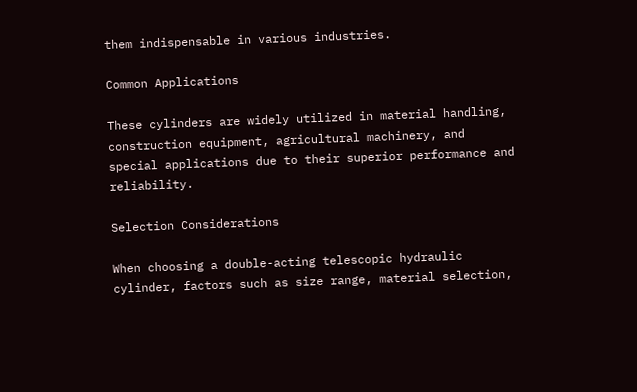them indispensable in various industries.

Common Applications

These cylinders are widely utilized in material handling, construction equipment, agricultural machinery, and special applications due to their superior performance and reliability.

Selection Considerations

When choosing a double-acting telescopic hydraulic cylinder, factors such as size range, material selection,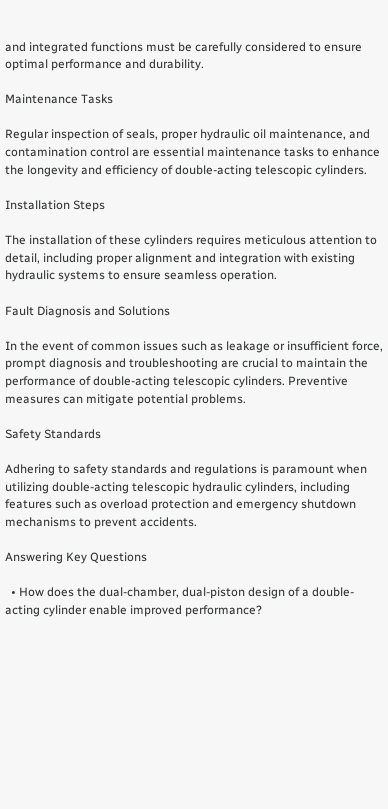and integrated functions must be carefully considered to ensure optimal performance and durability.

Maintenance Tasks

Regular inspection of seals, proper hydraulic oil maintenance, and contamination control are essential maintenance tasks to enhance the longevity and efficiency of double-acting telescopic cylinders.

Installation Steps

The installation of these cylinders requires meticulous attention to detail, including proper alignment and integration with existing hydraulic systems to ensure seamless operation.

Fault Diagnosis and Solutions

In the event of common issues such as leakage or insufficient force, prompt diagnosis and troubleshooting are crucial to maintain the performance of double-acting telescopic cylinders. Preventive measures can mitigate potential problems.

Safety Standards

Adhering to safety standards and regulations is paramount when utilizing double-acting telescopic hydraulic cylinders, including features such as overload protection and emergency shutdown mechanisms to prevent accidents.

Answering Key Questions

  • How does the dual-chamber, dual-piston design of a double-acting cylinder enable improved performance?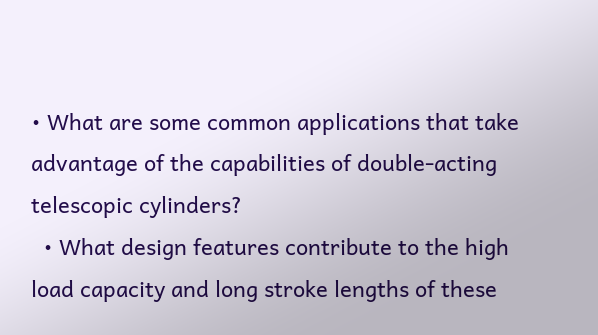• What are some common applications that take advantage of the capabilities of double-acting telescopic cylinders?
  • What design features contribute to the high load capacity and long stroke lengths of these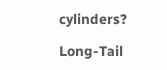cylinders?

Long-Tail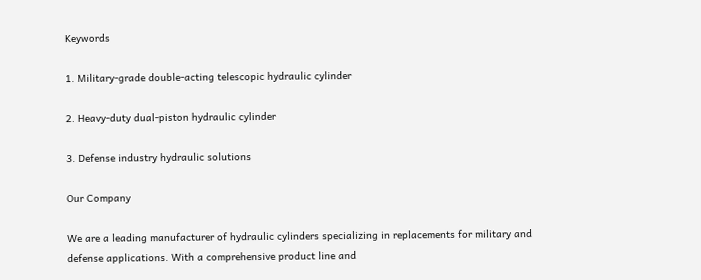Keywords

1. Military-grade double-acting telescopic hydraulic cylinder

2. Heavy-duty dual-piston hydraulic cylinder

3. Defense industry hydraulic solutions

Our Company

We are a leading manufacturer of hydraulic cylinders specializing in replacements for military and defense applications. With a comprehensive product line and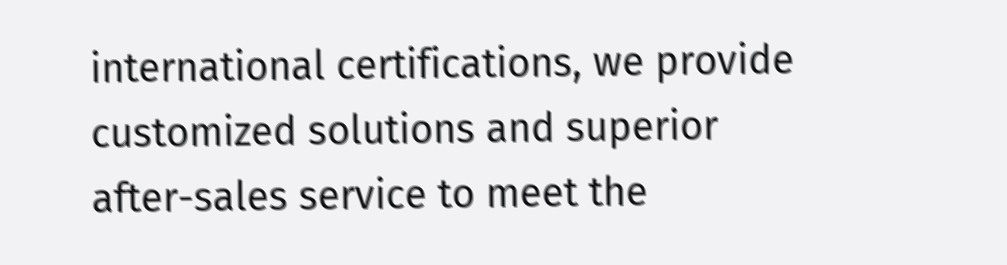international certifications, we provide customized solutions and superior after-sales service to meet the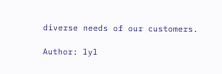diverse needs of our customers.

Author: lyl